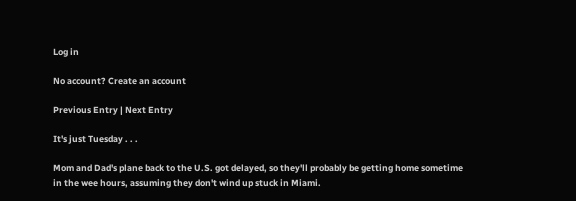Log in

No account? Create an account

Previous Entry | Next Entry

It's just Tuesday . . .

Mom and Dad's plane back to the U.S. got delayed, so they'll probably be getting home sometime in the wee hours, assuming they don't wind up stuck in Miami.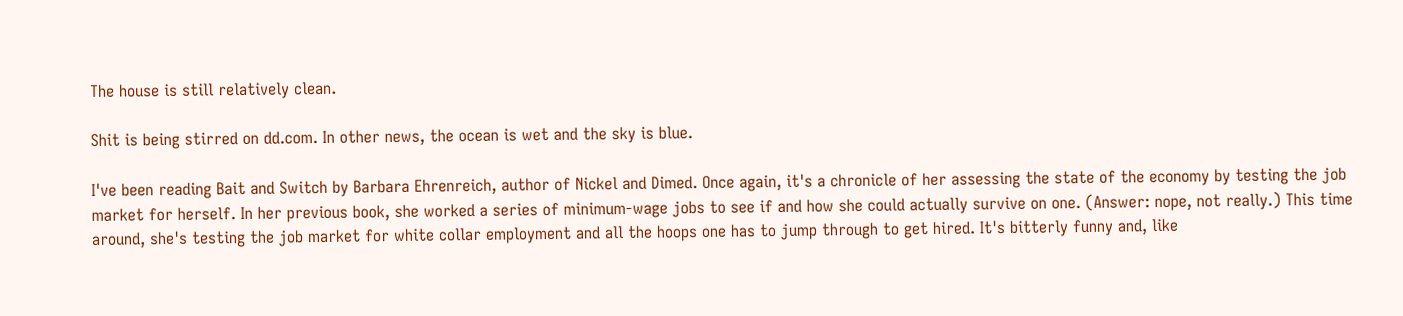The house is still relatively clean.

Shit is being stirred on dd.com. In other news, the ocean is wet and the sky is blue.

I've been reading Bait and Switch by Barbara Ehrenreich, author of Nickel and Dimed. Once again, it's a chronicle of her assessing the state of the economy by testing the job market for herself. In her previous book, she worked a series of minimum-wage jobs to see if and how she could actually survive on one. (Answer: nope, not really.) This time around, she's testing the job market for white collar employment and all the hoops one has to jump through to get hired. It's bitterly funny and, like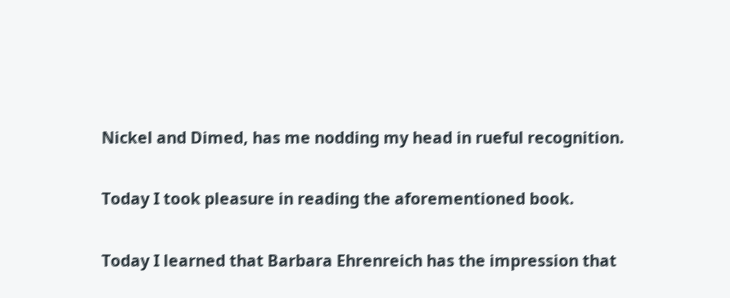Nickel and Dimed, has me nodding my head in rueful recognition.

Today I took pleasure in reading the aforementioned book.

Today I learned that Barbara Ehrenreich has the impression that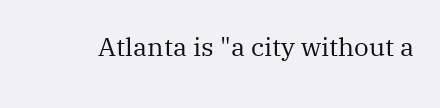Atlanta is "a city without a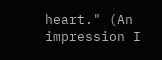heart." (An impression I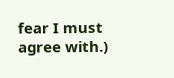fear I must agree with.)